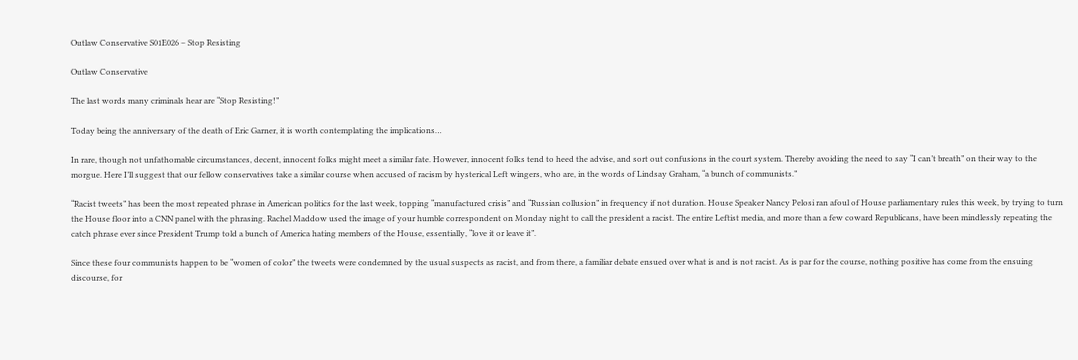Outlaw Conservative S01E026 – Stop Resisting

Outlaw Conservative

The last words many criminals hear are “Stop Resisting!”

Today being the anniversary of the death of Eric Garner, it is worth contemplating the implications…

In rare, though not unfathomable circumstances, decent, innocent folks might meet a similar fate. However, innocent folks tend to heed the advise, and sort out confusions in the court system. Thereby avoiding the need to say “I can’t breath” on their way to the morgue. Here I’ll suggest that our fellow conservatives take a similar course when accused of racism by hysterical Left wingers, who are, in the words of Lindsay Graham, “a bunch of communists.”

“Racist tweets” has been the most repeated phrase in American politics for the last week, topping “manufactured crisis” and “Russian collusion” in frequency if not duration. House Speaker Nancy Pelosi ran afoul of House parliamentary rules this week, by trying to turn the House floor into a CNN panel with the phrasing. Rachel Maddow used the image of your humble correspondent on Monday night to call the president a racist. The entire Leftist media, and more than a few coward Republicans, have been mindlessly repeating the catch phrase ever since President Trump told a bunch of America hating members of the House, essentially, “love it or leave it”.

Since these four communists happen to be “women of color” the tweets were condemned by the usual suspects as racist, and from there, a familiar debate ensued over what is and is not racist. As is par for the course, nothing positive has come from the ensuing discourse, for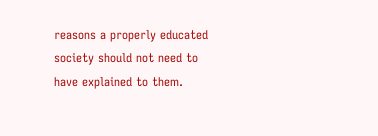reasons a properly educated society should not need to have explained to them.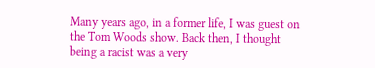Many years ago, in a former life, I was guest on the Tom Woods show. Back then, I thought being a racist was a very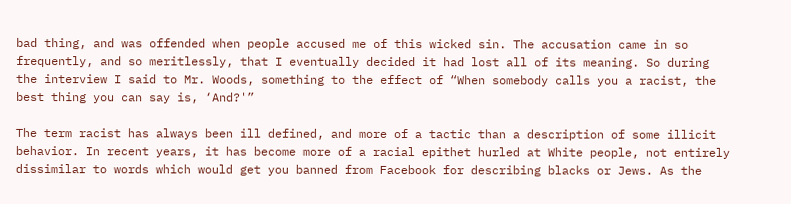bad thing, and was offended when people accused me of this wicked sin. The accusation came in so frequently, and so meritlessly, that I eventually decided it had lost all of its meaning. So during the interview I said to Mr. Woods, something to the effect of “When somebody calls you a racist, the best thing you can say is, ‘And?'”

The term racist has always been ill defined, and more of a tactic than a description of some illicit behavior. In recent years, it has become more of a racial epithet hurled at White people, not entirely dissimilar to words which would get you banned from Facebook for describing blacks or Jews. As the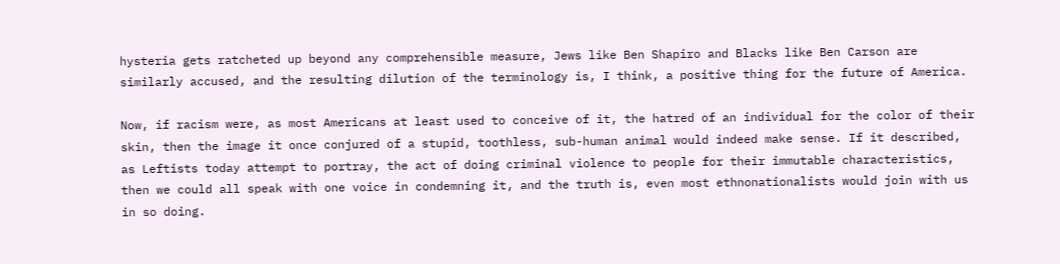hysteria gets ratcheted up beyond any comprehensible measure, Jews like Ben Shapiro and Blacks like Ben Carson are similarly accused, and the resulting dilution of the terminology is, I think, a positive thing for the future of America.

Now, if racism were, as most Americans at least used to conceive of it, the hatred of an individual for the color of their skin, then the image it once conjured of a stupid, toothless, sub-human animal would indeed make sense. If it described, as Leftists today attempt to portray, the act of doing criminal violence to people for their immutable characteristics, then we could all speak with one voice in condemning it, and the truth is, even most ethnonationalists would join with us in so doing.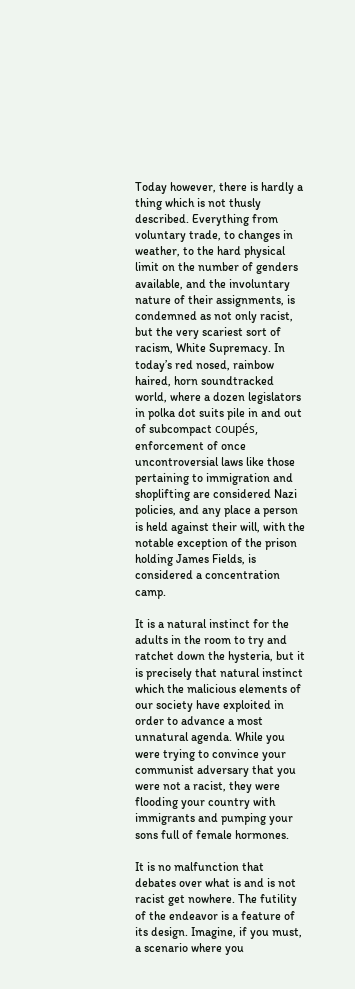Today however, there is hardly a thing which is not thusly described. Everything from voluntary trade, to changes in weather, to the hard physical limit on the number of genders available, and the involuntary nature of their assignments, is condemned as not only racist, but the very scariest sort of racism, White Supremacy. In today’s red nosed, rainbow haired, horn soundtracked world, where a dozen legislators in polka dot suits pile in and out of subcompact coupés, enforcement of once uncontroversial laws like those pertaining to immigration and shoplifting are considered Nazi policies, and any place a person is held against their will, with the notable exception of the prison holding James Fields, is considered a concentration camp.

It is a natural instinct for the adults in the room to try and ratchet down the hysteria, but it is precisely that natural instinct which the malicious elements of our society have exploited in order to advance a most unnatural agenda. While you were trying to convince your communist adversary that you were not a racist, they were flooding your country with immigrants and pumping your sons full of female hormones.

It is no malfunction that debates over what is and is not racist get nowhere. The futility of the endeavor is a feature of its design. Imagine, if you must, a scenario where you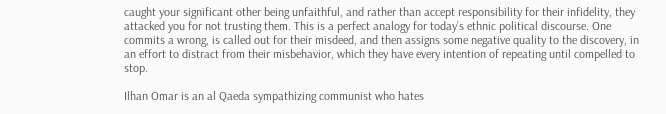caught your significant other being unfaithful, and rather than accept responsibility for their infidelity, they attacked you for not trusting them. This is a perfect analogy for today’s ethnic political discourse. One commits a wrong, is called out for their misdeed, and then assigns some negative quality to the discovery, in an effort to distract from their misbehavior, which they have every intention of repeating until compelled to stop.

Ilhan Omar is an al Qaeda sympathizing communist who hates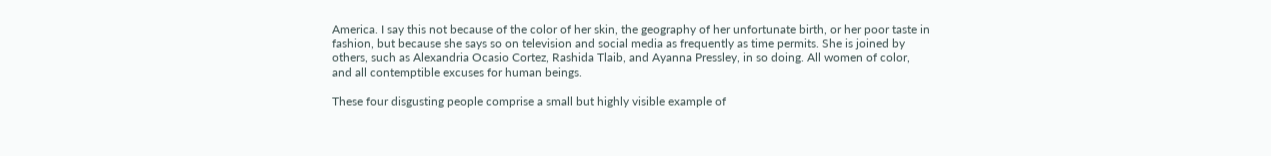America. I say this not because of the color of her skin, the geography of her unfortunate birth, or her poor taste in fashion, but because she says so on television and social media as frequently as time permits. She is joined by others, such as Alexandria Ocasio Cortez, Rashida Tlaib, and Ayanna Pressley, in so doing. All women of color, and all contemptible excuses for human beings.

These four disgusting people comprise a small but highly visible example of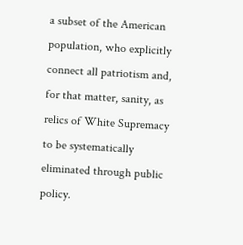a subset of the American population, who explicitly connect all patriotism and, for that matter, sanity, as relics of White Supremacy to be systematically eliminated through public policy.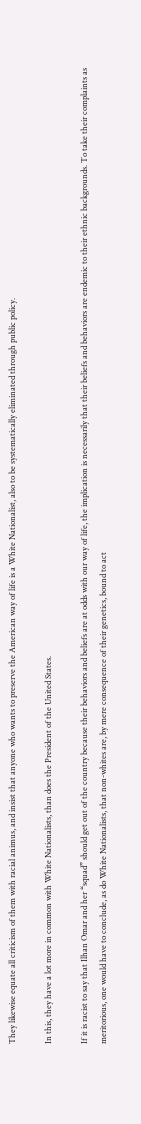They likewise equate all criticism of them with racial animus, and insist that anyone who wants to preserve the American way of life is a White Nationalist, also to be systematically eliminated through public policy.

In this, they have a lot more in common with White Nationalists, than does the President of the United States.

If it is racist to say that Ilhan Omar and her “squad” should get out of the country because their behaviors and beliefs are at odds with our way of life, the implication is necessarily that their beliefs and behaviors are endemic to their ethnic backgrounds. To take their complaints as meritorious, one would have to conclude, as do White Nationalists, that non-whites are, by mere consequence of their genetics, bound to act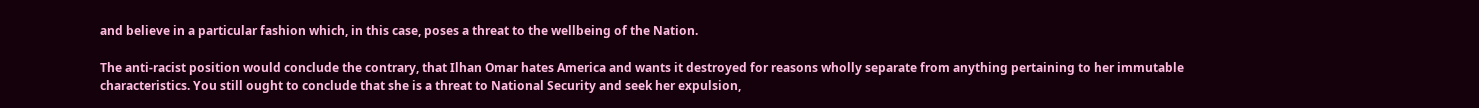and believe in a particular fashion which, in this case, poses a threat to the wellbeing of the Nation.

The anti-racist position would conclude the contrary, that Ilhan Omar hates America and wants it destroyed for reasons wholly separate from anything pertaining to her immutable characteristics. You still ought to conclude that she is a threat to National Security and seek her expulsion,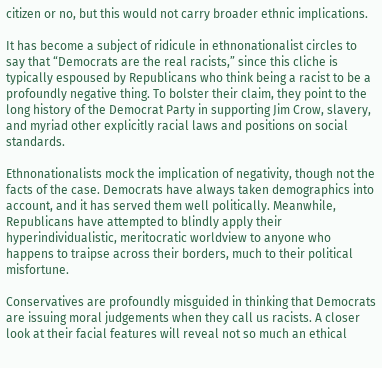citizen or no, but this would not carry broader ethnic implications.

It has become a subject of ridicule in ethnonationalist circles to say that “Democrats are the real racists,” since this cliche is typically espoused by Republicans who think being a racist to be a profoundly negative thing. To bolster their claim, they point to the long history of the Democrat Party in supporting Jim Crow, slavery, and myriad other explicitly racial laws and positions on social standards.

Ethnonationalists mock the implication of negativity, though not the facts of the case. Democrats have always taken demographics into account, and it has served them well politically. Meanwhile, Republicans have attempted to blindly apply their hyperindividualistic, meritocratic worldview to anyone who happens to traipse across their borders, much to their political misfortune.

Conservatives are profoundly misguided in thinking that Democrats are issuing moral judgements when they call us racists. A closer look at their facial features will reveal not so much an ethical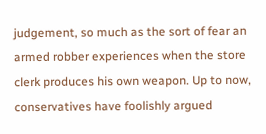judgement, so much as the sort of fear an armed robber experiences when the store clerk produces his own weapon. Up to now, conservatives have foolishly argued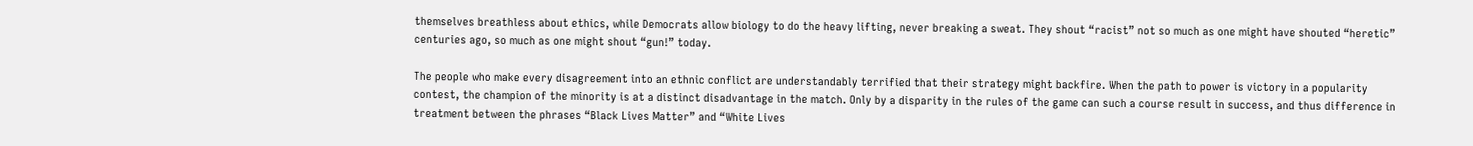themselves breathless about ethics, while Democrats allow biology to do the heavy lifting, never breaking a sweat. They shout “racist” not so much as one might have shouted “heretic” centuries ago, so much as one might shout “gun!” today.

The people who make every disagreement into an ethnic conflict are understandably terrified that their strategy might backfire. When the path to power is victory in a popularity contest, the champion of the minority is at a distinct disadvantage in the match. Only by a disparity in the rules of the game can such a course result in success, and thus difference in treatment between the phrases “Black Lives Matter” and “White Lives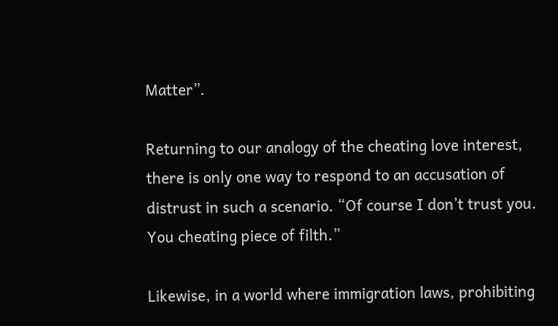Matter”.

Returning to our analogy of the cheating love interest, there is only one way to respond to an accusation of distrust in such a scenario. “Of course I don’t trust you. You cheating piece of filth.”

Likewise, in a world where immigration laws, prohibiting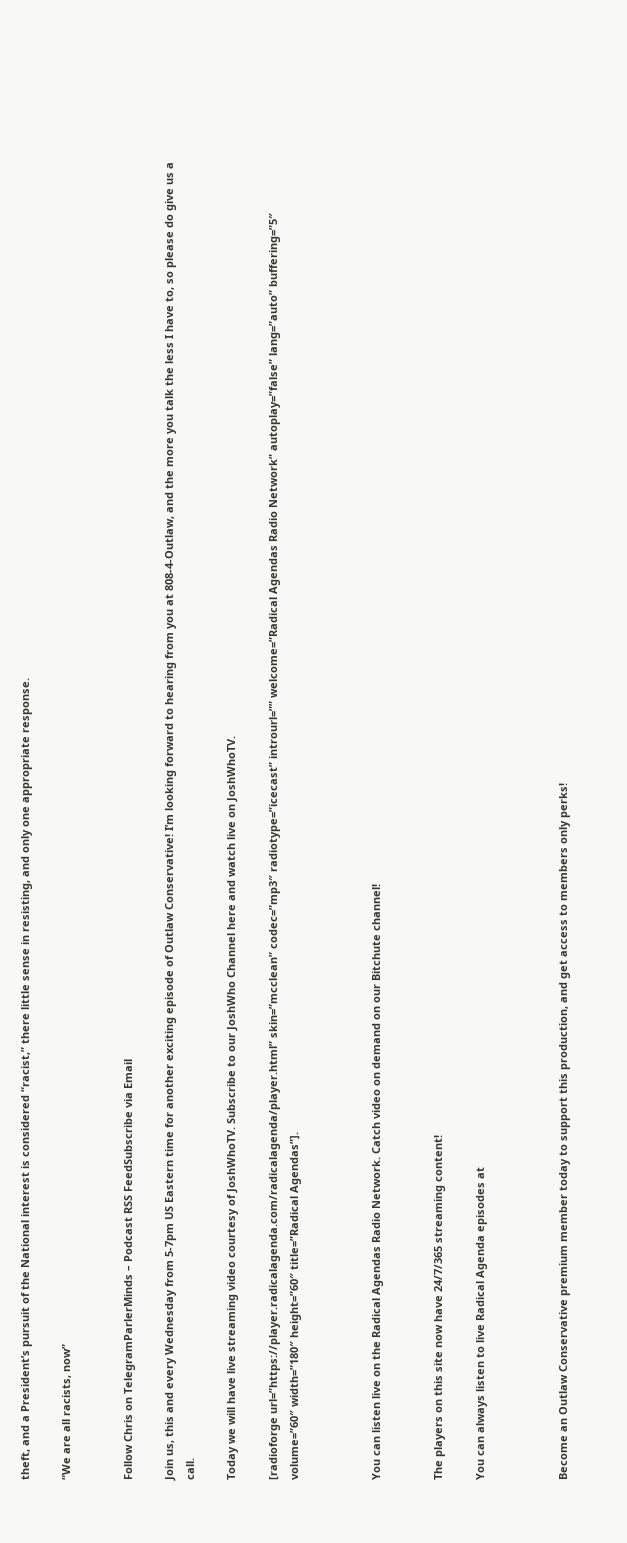theft, and a President’s pursuit of the National interest is considered “racist,” there little sense in resisting, and only one appropriate response.

“We are all racists, now”


Follow Chris on TelegramParlerMinds – Podcast RSS FeedSubscribe via Email

Join us, this and every Wednesday from 5-7pm US Eastern time for another exciting episode of Outlaw Conservative! I’m looking forward to hearing from you at 808-4-Outlaw, and the more you talk the less I have to, so please do give us a call.

Today we will have live streaming video courtesy of JoshWhoTV. Subscribe to our JoshWho Channel here and watch live on JoshWhoTV.

[radioforge url=”https://player.radicalagenda.com/radicalagenda/player.html” skin=”mcclean” codec=”mp3″ radiotype=”icecast” introurl=”” welcome=”Radical Agendas Radio Network” autoplay=”false” lang=”auto” buffering=”5″ volume=”60″ width=”180″ height=”60″ title=”Radical Agendas”].



You can listen live on the Radical Agendas Radio Network. Catch video on demand on our Bitchute channel!


The players on this site now have 24/7/365 streaming content!

You can always listen to live Radical Agenda episodes at



Become an Outlaw Conservative premium member today to support this production, and get access to members only perks!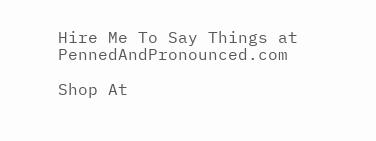Hire Me To Say Things at PennedAndPronounced.com

Shop At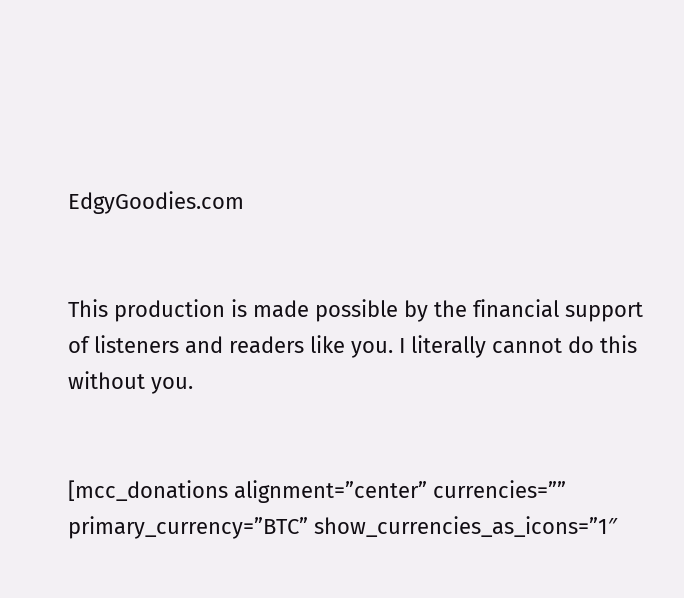EdgyGoodies.com


This production is made possible by the financial support of listeners and readers like you. I literally cannot do this without you.


[mcc_donations alignment=”center” currencies=”” primary_currency=”BTC” show_currencies_as_icons=”1″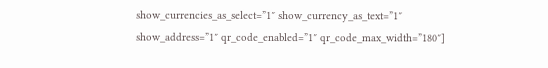show_currencies_as_select=”1″ show_currency_as_text=”1″ show_address=”1″ qr_code_enabled=”1″ qr_code_max_width=”180″]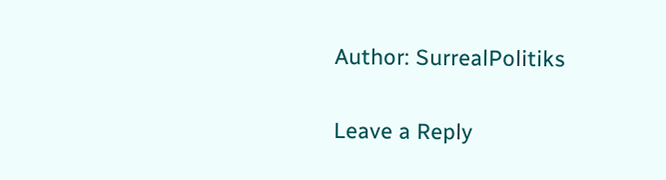Author: SurrealPolitiks

Leave a Reply